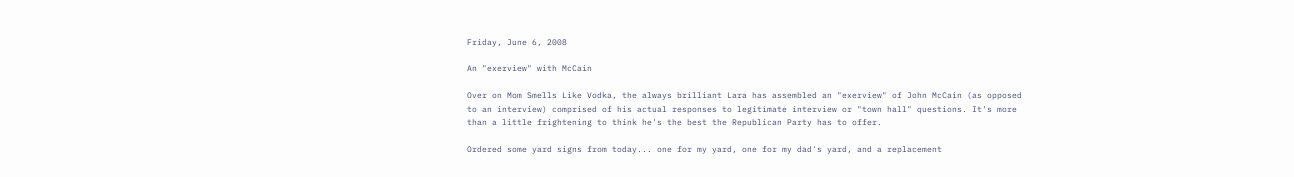Friday, June 6, 2008

An "exerview" with McCain

Over on Mom Smells Like Vodka, the always brilliant Lara has assembled an "exerview" of John McCain (as opposed to an interview) comprised of his actual responses to legitimate interview or "town hall" questions. It's more than a little frightening to think he's the best the Republican Party has to offer.

Ordered some yard signs from today... one for my yard, one for my dad's yard, and a replacement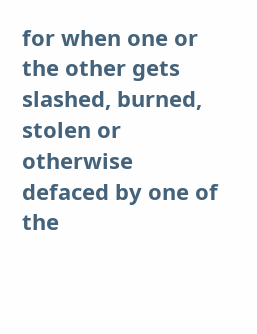for when one or the other gets slashed, burned, stolen or otherwise defaced by one of the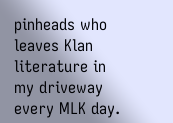pinheads who leaves Klan literature in my driveway every MLK day.